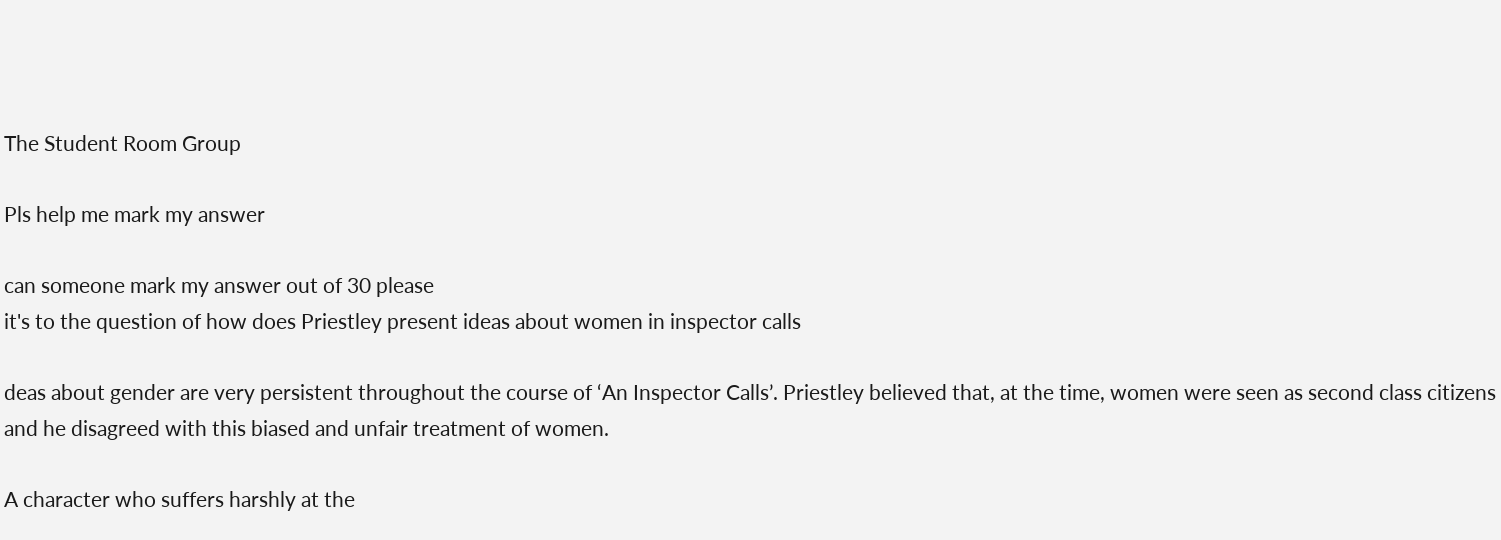The Student Room Group

Pls help me mark my answer

can someone mark my answer out of 30 please
it's to the question of how does Priestley present ideas about women in inspector calls

deas about gender are very persistent throughout the course of ‘An Inspector Calls’. Priestley believed that, at the time, women were seen as second class citizens and he disagreed with this biased and unfair treatment of women.

A character who suffers harshly at the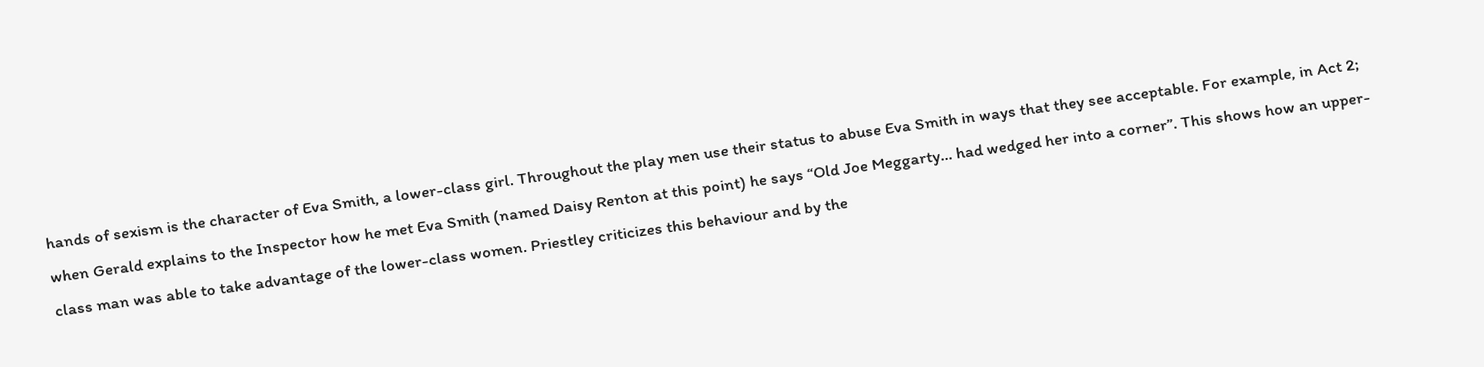hands of sexism is the character of Eva Smith, a lower-class girl. Throughout the play men use their status to abuse Eva Smith in ways that they see acceptable. For example, in Act 2; when Gerald explains to the Inspector how he met Eva Smith (named Daisy Renton at this point) he says “Old Joe Meggarty… had wedged her into a corner”. This shows how an upper-class man was able to take advantage of the lower-class women. Priestley criticizes this behaviour and by the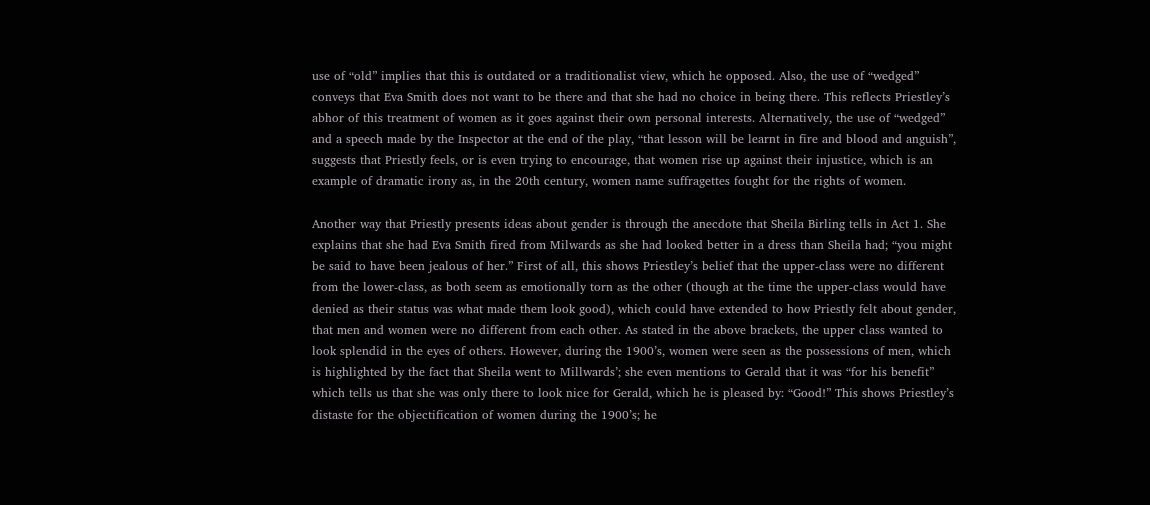use of “old” implies that this is outdated or a traditionalist view, which he opposed. Also, the use of “wedged” conveys that Eva Smith does not want to be there and that she had no choice in being there. This reflects Priestley’s abhor of this treatment of women as it goes against their own personal interests. Alternatively, the use of “wedged” and a speech made by the Inspector at the end of the play, “that lesson will be learnt in fire and blood and anguish”, suggests that Priestly feels, or is even trying to encourage, that women rise up against their injustice, which is an example of dramatic irony as, in the 20th century, women name suffragettes fought for the rights of women.

Another way that Priestly presents ideas about gender is through the anecdote that Sheila Birling tells in Act 1. She explains that she had Eva Smith fired from Milwards as she had looked better in a dress than Sheila had; “you might be said to have been jealous of her.” First of all, this shows Priestley’s belief that the upper-class were no different from the lower-class, as both seem as emotionally torn as the other (though at the time the upper-class would have denied as their status was what made them look good), which could have extended to how Priestly felt about gender, that men and women were no different from each other. As stated in the above brackets, the upper class wanted to look splendid in the eyes of others. However, during the 1900’s, women were seen as the possessions of men, which is highlighted by the fact that Sheila went to Millwards’; she even mentions to Gerald that it was “for his benefit” which tells us that she was only there to look nice for Gerald, which he is pleased by: “Good!” This shows Priestley’s distaste for the objectification of women during the 1900’s; he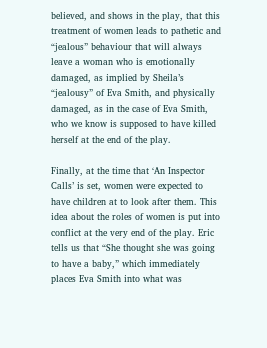believed, and shows in the play, that this treatment of women leads to pathetic and “jealous” behaviour that will always leave a woman who is emotionally damaged, as implied by Sheila’s “jealousy” of Eva Smith, and physically damaged, as in the case of Eva Smith, who we know is supposed to have killed herself at the end of the play.

Finally, at the time that ‘An Inspector Calls’ is set, women were expected to have children at to look after them. This idea about the roles of women is put into conflict at the very end of the play. Eric tells us that “She thought she was going to have a baby,” which immediately places Eva Smith into what was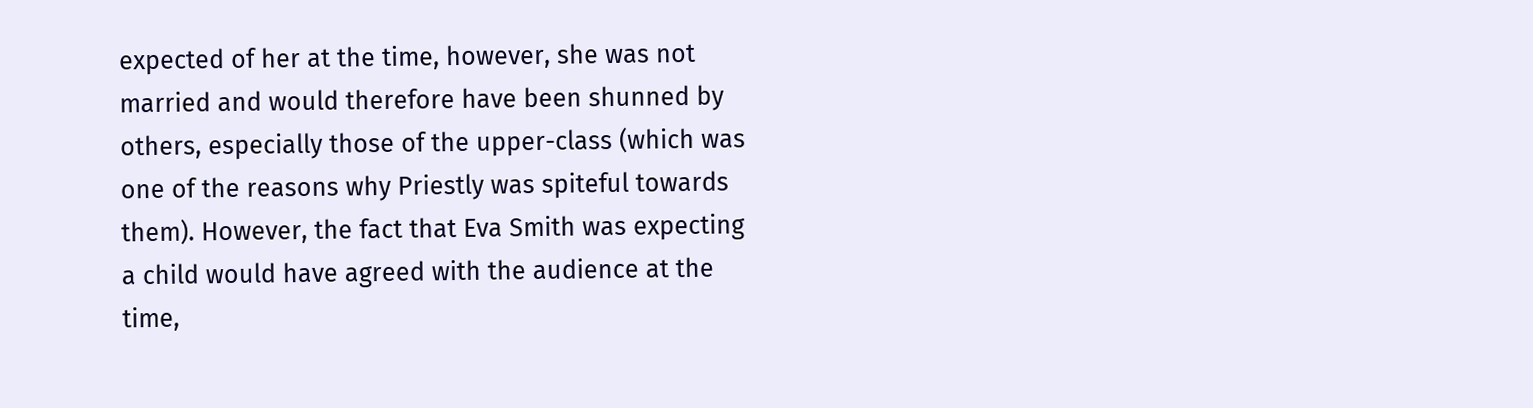expected of her at the time, however, she was not married and would therefore have been shunned by others, especially those of the upper-class (which was one of the reasons why Priestly was spiteful towards them). However, the fact that Eva Smith was expecting a child would have agreed with the audience at the time,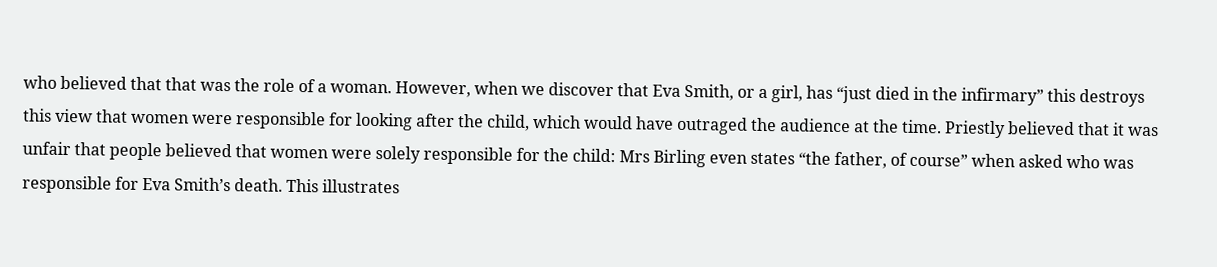who believed that that was the role of a woman. However, when we discover that Eva Smith, or a girl, has “just died in the infirmary” this destroys this view that women were responsible for looking after the child, which would have outraged the audience at the time. Priestly believed that it was unfair that people believed that women were solely responsible for the child: Mrs Birling even states “the father, of course” when asked who was responsible for Eva Smith’s death. This illustrates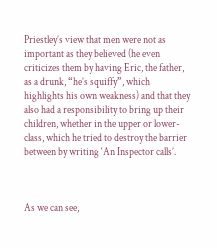Priestley’s view that men were not as important as they believed (he even criticizes them by having Eric, the father, as a drunk, “he’s squiffy”, which highlights his own weakness) and that they also had a responsibility to bring up their children, whether in the upper or lower-class, which he tried to destroy the barrier between by writing ‘An Inspector calls’.



As we can see,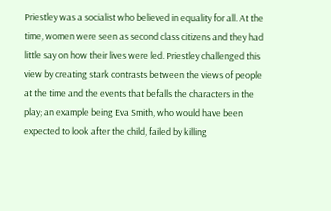Priestley was a socialist who believed in equality for all. At the time, women were seen as second class citizens and they had little say on how their lives were led. Priestley challenged this view by creating stark contrasts between the views of people at the time and the events that befalls the characters in the play; an example being Eva Smith, who would have been expected to look after the child, failed by killing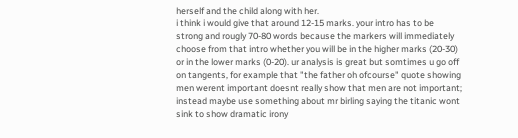herself and the child along with her.
i think i would give that around 12-15 marks. your intro has to be strong and rougly 70-80 words because the markers will immediately choose from that intro whether you will be in the higher marks (20-30) or in the lower marks (0-20). ur analysis is great but somtimes u go off on tangents, for example that "the father oh ofcourse" quote showing men werent important doesnt really show that men are not important; instead maybe use something about mr birling saying the titanic wont sink to show dramatic irony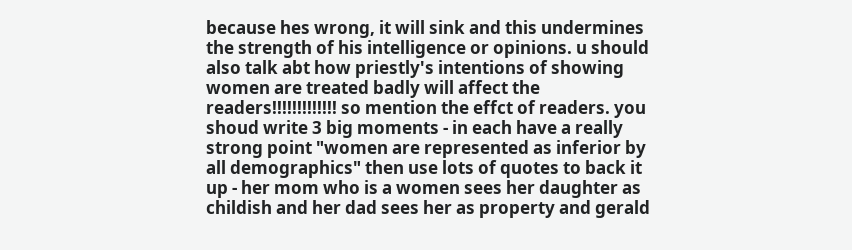because hes wrong, it will sink and this undermines the strength of his intelligence or opinions. u should also talk abt how priestly's intentions of showing women are treated badly will affect the readers!!!!!!!!!!!!! so mention the effct of readers. you shoud write 3 big moments - in each have a really strong point "women are represented as inferior by all demographics" then use lots of quotes to back it up - her mom who is a women sees her daughter as childish and her dad sees her as property and gerald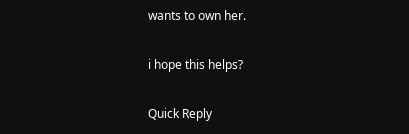wants to own her.

i hope this helps?

Quick Reply